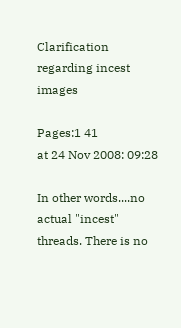Clarification regarding incest images

Pages:1 41
at 24 Nov 2008: 09:28

In other words....no actual "incest" threads. There is no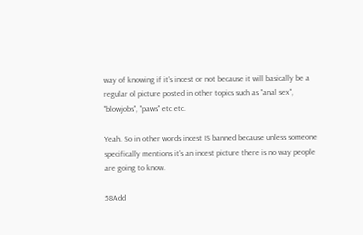way of knowing if it's incest or not because it will basically be a regular ol picture posted in other topics such as "anal sex", "blowjobs", "paws" etc etc.

Yeah. So in other words incest IS banned because unless someone specifically mentions it's an incest picture there is no way people are going to know.

58Add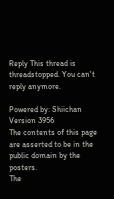Reply This thread is threadstopped. You can't reply anymore.

Powered by: Shiichan Version 3956
The contents of this page are asserted to be in the public domain by the posters.
The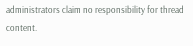administrators claim no responsibility for thread content.